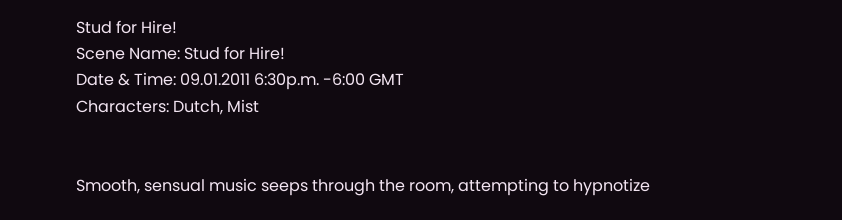Stud for Hire!
Scene Name: Stud for Hire!
Date & Time: 09.01.2011 6:30p.m. -6:00 GMT
Characters: Dutch, Mist


Smooth, sensual music seeps through the room, attempting to hypnotize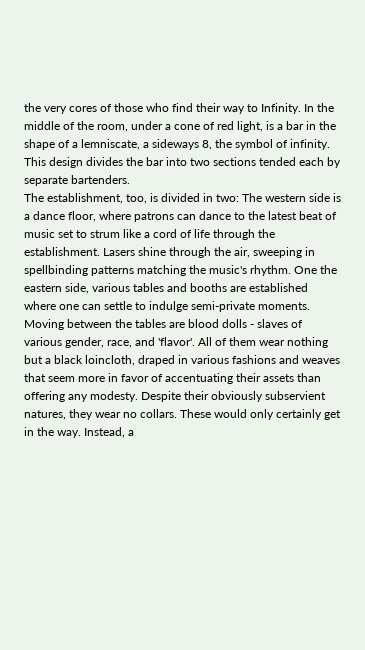the very cores of those who find their way to Infinity. In the middle of the room, under a cone of red light, is a bar in the shape of a lemniscate, a sideways 8, the symbol of infinity. This design divides the bar into two sections tended each by separate bartenders.
The establishment, too, is divided in two: The western side is a dance floor, where patrons can dance to the latest beat of music set to strum like a cord of life through the establishment. Lasers shine through the air, sweeping in spellbinding patterns matching the music's rhythm. One the eastern side, various tables and booths are established where one can settle to indulge semi-private moments. Moving between the tables are blood dolls - slaves of various gender, race, and 'flavor'. All of them wear nothing but a black loincloth, draped in various fashions and weaves that seem more in favor of accentuating their assets than offering any modesty. Despite their obviously subservient natures, they wear no collars. These would only certainly get in the way. Instead, a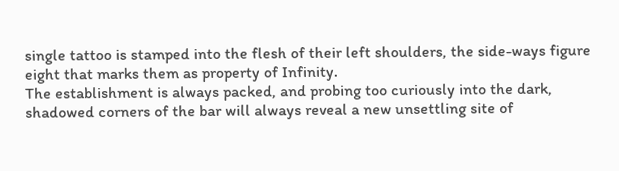single tattoo is stamped into the flesh of their left shoulders, the side-ways figure eight that marks them as property of Infinity.
The establishment is always packed, and probing too curiously into the dark, shadowed corners of the bar will always reveal a new unsettling site of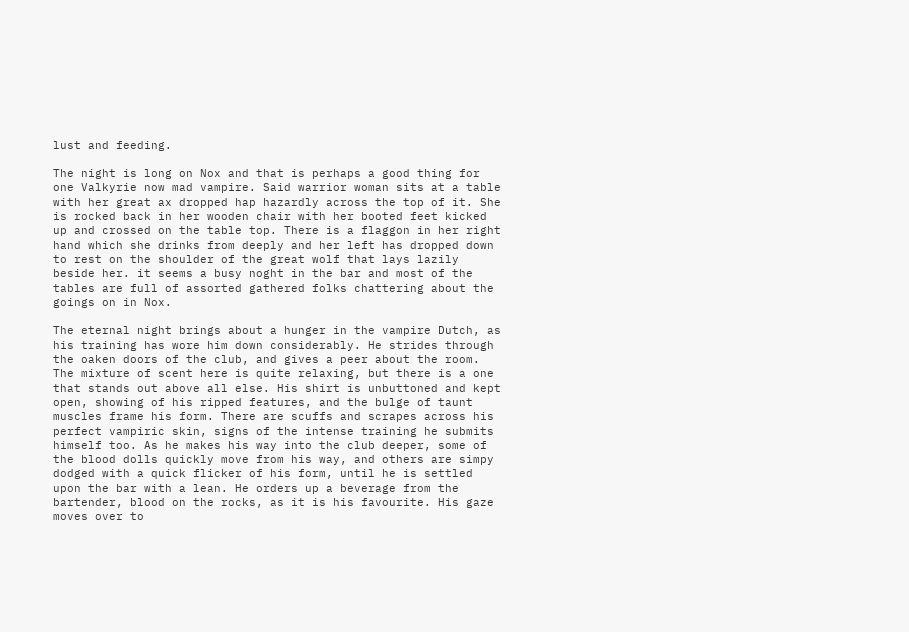lust and feeding.

The night is long on Nox and that is perhaps a good thing for one Valkyrie now mad vampire. Said warrior woman sits at a table with her great ax dropped hap hazardly across the top of it. She is rocked back in her wooden chair with her booted feet kicked up and crossed on the table top. There is a flaggon in her right hand which she drinks from deeply and her left has dropped down to rest on the shoulder of the great wolf that lays lazily beside her. it seems a busy noght in the bar and most of the tables are full of assorted gathered folks chattering about the goings on in Nox.

The eternal night brings about a hunger in the vampire Dutch, as his training has wore him down considerably. He strides through the oaken doors of the club, and gives a peer about the room. The mixture of scent here is quite relaxing, but there is a one that stands out above all else. His shirt is unbuttoned and kept open, showing of his ripped features, and the bulge of taunt muscles frame his form. There are scuffs and scrapes across his perfect vampiric skin, signs of the intense training he submits himself too. As he makes his way into the club deeper, some of the blood dolls quickly move from his way, and others are simpy dodged with a quick flicker of his form, until he is settled upon the bar with a lean. He orders up a beverage from the bartender, blood on the rocks, as it is his favourite. His gaze moves over to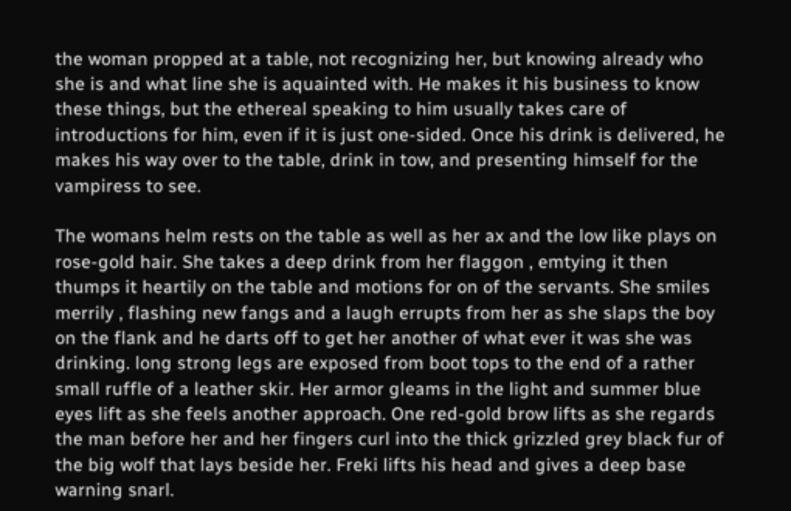the woman propped at a table, not recognizing her, but knowing already who she is and what line she is aquainted with. He makes it his business to know these things, but the ethereal speaking to him usually takes care of introductions for him, even if it is just one-sided. Once his drink is delivered, he makes his way over to the table, drink in tow, and presenting himself for the vampiress to see.

The womans helm rests on the table as well as her ax and the low like plays on rose-gold hair. She takes a deep drink from her flaggon , emtying it then thumps it heartily on the table and motions for on of the servants. She smiles merrily , flashing new fangs and a laugh errupts from her as she slaps the boy on the flank and he darts off to get her another of what ever it was she was drinking. long strong legs are exposed from boot tops to the end of a rather small ruffle of a leather skir. Her armor gleams in the light and summer blue eyes lift as she feels another approach. One red-gold brow lifts as she regards the man before her and her fingers curl into the thick grizzled grey black fur of the big wolf that lays beside her. Freki lifts his head and gives a deep base warning snarl.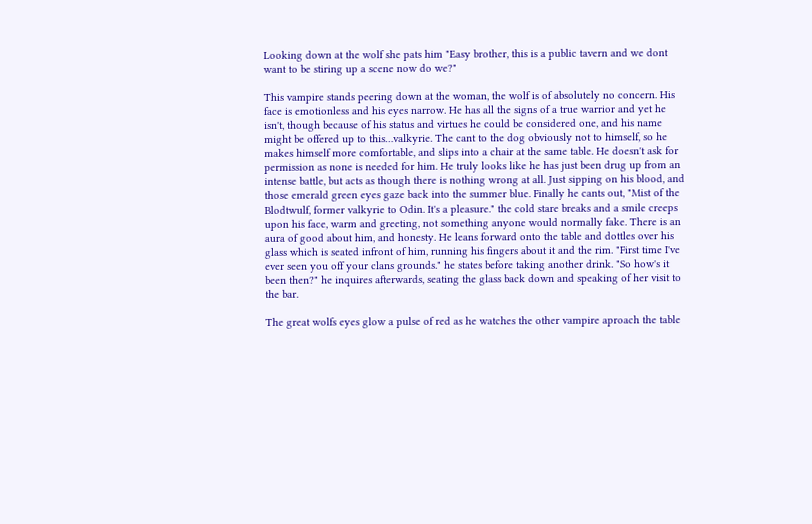Looking down at the wolf she pats him "Easy brother, this is a public tavern and we dont want to be stiring up a scene now do we?"

This vampire stands peering down at the woman, the wolf is of absolutely no concern. His face is emotionless and his eyes narrow. He has all the signs of a true warrior and yet he isn't, though because of his status and virtues he could be considered one, and his name might be offered up to this…valkyrie. The cant to the dog obviously not to himself, so he makes himself more comfortable, and slips into a chair at the same table. He doesn't ask for permission as none is needed for him. He truly looks like he has just been drug up from an intense battle, but acts as though there is nothing wrong at all. Just sipping on his blood, and those emerald green eyes gaze back into the summer blue. Finally he cants out, "Mist of the Blodtwulf, former valkyrie to Odin. It's a pleasure." the cold stare breaks and a smile creeps upon his face, warm and greeting, not something anyone would normally fake. There is an aura of good about him, and honesty. He leans forward onto the table and dottles over his glass which is seated infront of him, running his fingers about it and the rim. "First time I've ever seen you off your clans grounds." he states before taking another drink. "So how's it been then?" he inquires afterwards, seating the glass back down and speaking of her visit to the bar.

The great wolfs eyes glow a pulse of red as he watches the other vampire aproach the table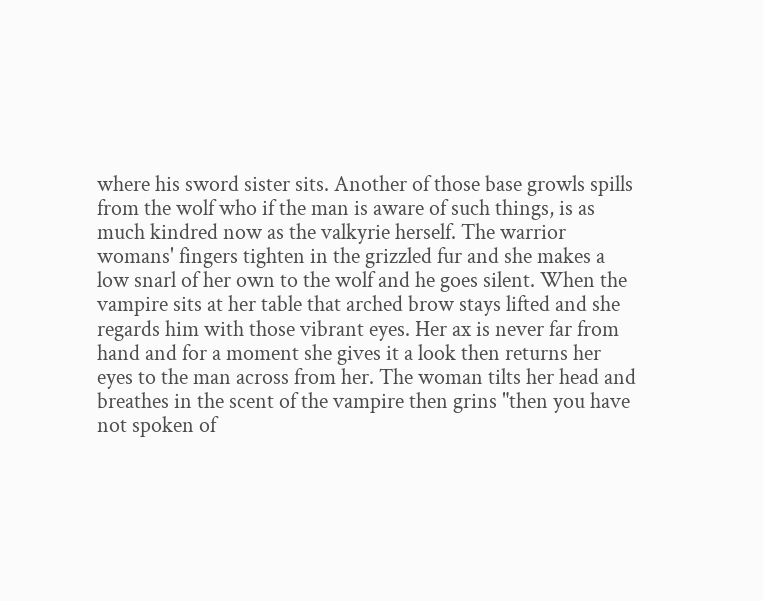where his sword sister sits. Another of those base growls spills from the wolf who if the man is aware of such things, is as much kindred now as the valkyrie herself. The warrior womans' fingers tighten in the grizzled fur and she makes a low snarl of her own to the wolf and he goes silent. When the vampire sits at her table that arched brow stays lifted and she regards him with those vibrant eyes. Her ax is never far from hand and for a moment she gives it a look then returns her eyes to the man across from her. The woman tilts her head and breathes in the scent of the vampire then grins "then you have not spoken of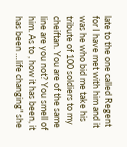late to the one called Regent for I have met with him and it was he who bid me take his tribute of 100 soldiers to my cheiftan. You are of the same line are you not? You smell of him. As to , how it has been, it has been …life changing" she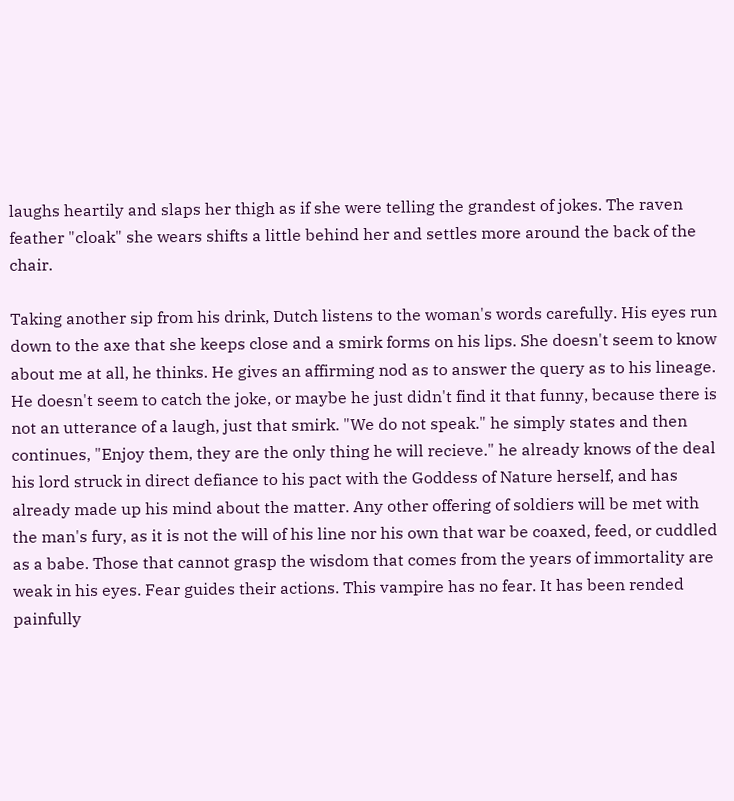laughs heartily and slaps her thigh as if she were telling the grandest of jokes. The raven feather "cloak" she wears shifts a little behind her and settles more around the back of the chair.

Taking another sip from his drink, Dutch listens to the woman's words carefully. His eyes run down to the axe that she keeps close and a smirk forms on his lips. She doesn't seem to know about me at all, he thinks. He gives an affirming nod as to answer the query as to his lineage. He doesn't seem to catch the joke, or maybe he just didn't find it that funny, because there is not an utterance of a laugh, just that smirk. "We do not speak." he simply states and then continues, "Enjoy them, they are the only thing he will recieve." he already knows of the deal his lord struck in direct defiance to his pact with the Goddess of Nature herself, and has already made up his mind about the matter. Any other offering of soldiers will be met with the man's fury, as it is not the will of his line nor his own that war be coaxed, feed, or cuddled as a babe. Those that cannot grasp the wisdom that comes from the years of immortality are weak in his eyes. Fear guides their actions. This vampire has no fear. It has been rended painfully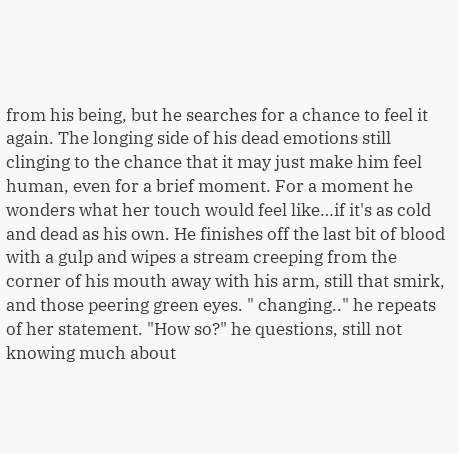from his being, but he searches for a chance to feel it again. The longing side of his dead emotions still clinging to the chance that it may just make him feel human, even for a brief moment. For a moment he wonders what her touch would feel like…if it's as cold and dead as his own. He finishes off the last bit of blood with a gulp and wipes a stream creeping from the corner of his mouth away with his arm, still that smirk, and those peering green eyes. " changing.." he repeats of her statement. "How so?" he questions, still not knowing much about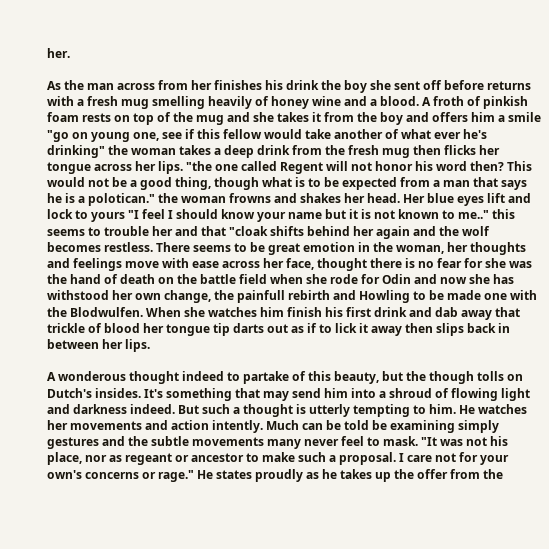her.

As the man across from her finishes his drink the boy she sent off before returns with a fresh mug smelling heavily of honey wine and a blood. A froth of pinkish foam rests on top of the mug and she takes it from the boy and offers him a smile "go on young one, see if this fellow would take another of what ever he's drinking" the woman takes a deep drink from the fresh mug then flicks her tongue across her lips. "the one called Regent will not honor his word then? This would not be a good thing, though what is to be expected from a man that says he is a polotican." the woman frowns and shakes her head. Her blue eyes lift and lock to yours "I feel I should know your name but it is not known to me.." this seems to trouble her and that "cloak shifts behind her again and the wolf becomes restless. There seems to be great emotion in the woman, her thoughts and feelings move with ease across her face, thought there is no fear for she was the hand of death on the battle field when she rode for Odin and now she has withstood her own change, the painfull rebirth and Howling to be made one with the Blodwulfen. When she watches him finish his first drink and dab away that trickle of blood her tongue tip darts out as if to lick it away then slips back in between her lips.

A wonderous thought indeed to partake of this beauty, but the though tolls on Dutch's insides. It's something that may send him into a shroud of flowing light and darkness indeed. But such a thought is utterly tempting to him. He watches her movements and action intently. Much can be told be examining simply gestures and the subtle movements many never feel to mask. "It was not his place, nor as regeant or ancestor to make such a proposal. I care not for your own's concerns or rage." He states proudly as he takes up the offer from the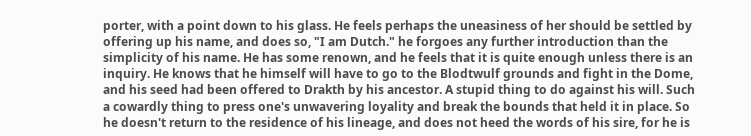porter, with a point down to his glass. He feels perhaps the uneasiness of her should be settled by offering up his name, and does so, "I am Dutch." he forgoes any further introduction than the simplicity of his name. He has some renown, and he feels that it is quite enough unless there is an inquiry. He knows that he himself will have to go to the Blodtwulf grounds and fight in the Dome, and his seed had been offered to Drakth by his ancestor. A stupid thing to do against his will. Such a cowardly thing to press one's unwavering loyality and break the bounds that held it in place. So he doesn't return to the residence of his lineage, and does not heed the words of his sire, for he is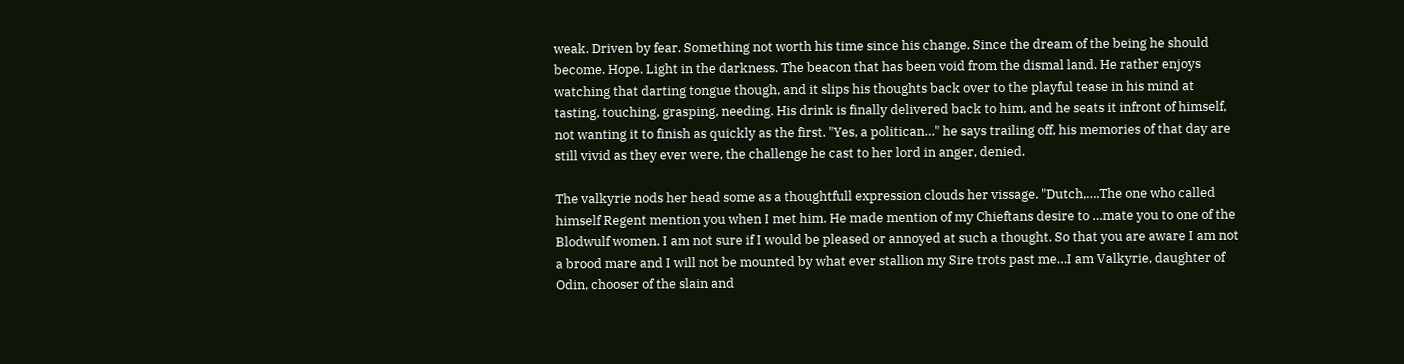weak. Driven by fear. Something not worth his time since his change. Since the dream of the being he should become. Hope. Light in the darkness. The beacon that has been void from the dismal land. He rather enjoys watching that darting tongue though, and it slips his thoughts back over to the playful tease in his mind at tasting, touching, grasping, needing. His drink is finally delivered back to him, and he seats it infront of himself, not wanting it to finish as quickly as the first. "Yes, a politican…" he says trailing off, his memories of that day are still vivid as they ever were, the challenge he cast to her lord in anger, denied.

The valkyrie nods her head some as a thoughtfull expression clouds her vissage. "Dutch,….The one who called himself Regent mention you when I met him. He made mention of my Chieftans desire to …mate you to one of the Blodwulf women. I am not sure if I would be pleased or annoyed at such a thought. So that you are aware I am not a brood mare and I will not be mounted by what ever stallion my Sire trots past me…I am Valkyrie, daughter of Odin, chooser of the slain and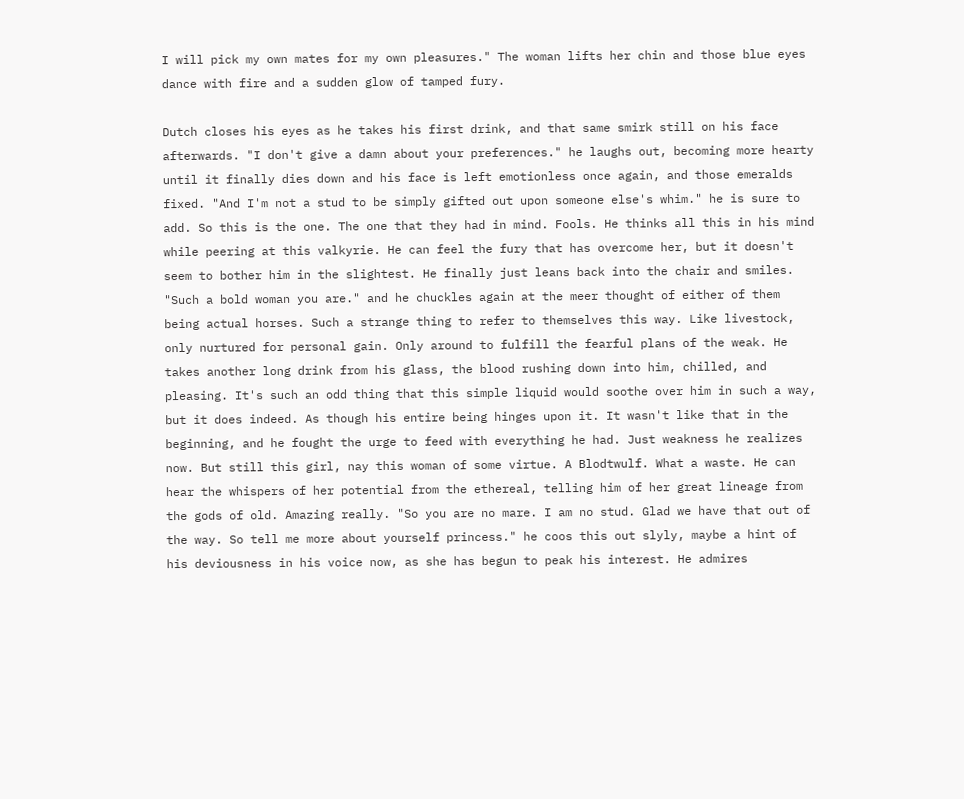I will pick my own mates for my own pleasures." The woman lifts her chin and those blue eyes dance with fire and a sudden glow of tamped fury.

Dutch closes his eyes as he takes his first drink, and that same smirk still on his face afterwards. "I don't give a damn about your preferences." he laughs out, becoming more hearty until it finally dies down and his face is left emotionless once again, and those emeralds fixed. "And I'm not a stud to be simply gifted out upon someone else's whim." he is sure to add. So this is the one. The one that they had in mind. Fools. He thinks all this in his mind while peering at this valkyrie. He can feel the fury that has overcome her, but it doesn't seem to bother him in the slightest. He finally just leans back into the chair and smiles. "Such a bold woman you are." and he chuckles again at the meer thought of either of them being actual horses. Such a strange thing to refer to themselves this way. Like livestock, only nurtured for personal gain. Only around to fulfill the fearful plans of the weak. He takes another long drink from his glass, the blood rushing down into him, chilled, and pleasing. It's such an odd thing that this simple liquid would soothe over him in such a way, but it does indeed. As though his entire being hinges upon it. It wasn't like that in the beginning, and he fought the urge to feed with everything he had. Just weakness he realizes now. But still this girl, nay this woman of some virtue. A Blodtwulf. What a waste. He can hear the whispers of her potential from the ethereal, telling him of her great lineage from the gods of old. Amazing really. "So you are no mare. I am no stud. Glad we have that out of the way. So tell me more about yourself princess." he coos this out slyly, maybe a hint of his deviousness in his voice now, as she has begun to peak his interest. He admires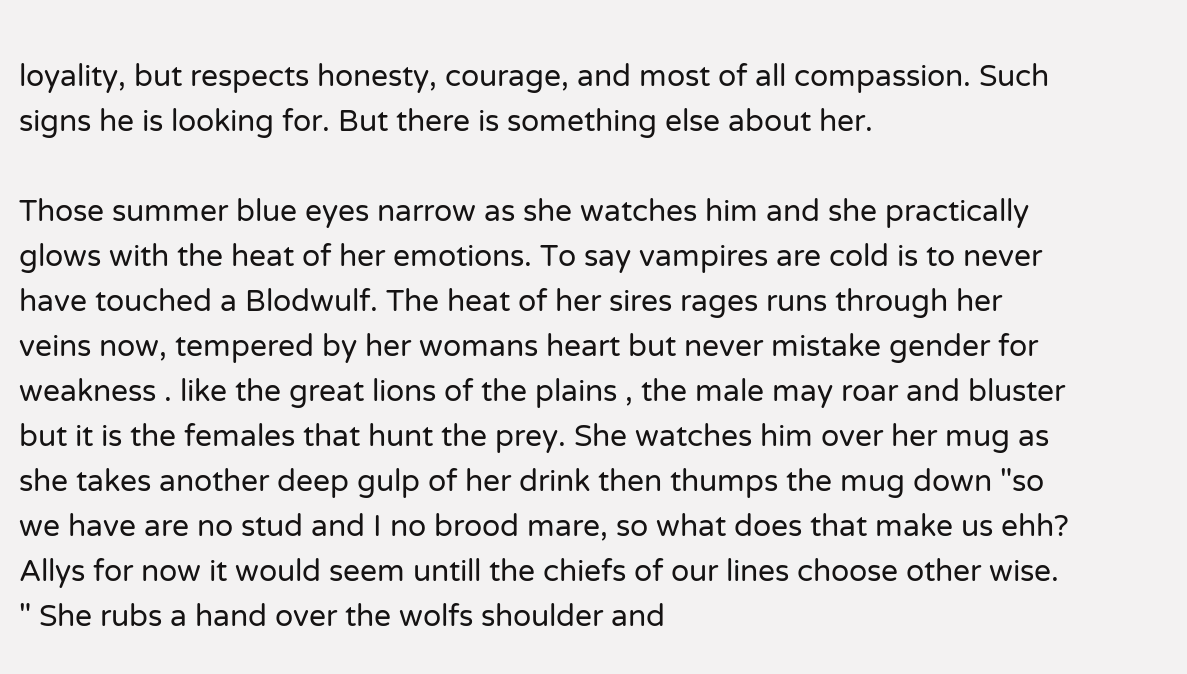loyality, but respects honesty, courage, and most of all compassion. Such signs he is looking for. But there is something else about her.

Those summer blue eyes narrow as she watches him and she practically glows with the heat of her emotions. To say vampires are cold is to never have touched a Blodwulf. The heat of her sires rages runs through her veins now, tempered by her womans heart but never mistake gender for weakness . like the great lions of the plains , the male may roar and bluster but it is the females that hunt the prey. She watches him over her mug as she takes another deep gulp of her drink then thumps the mug down "so we have are no stud and I no brood mare, so what does that make us ehh? Allys for now it would seem untill the chiefs of our lines choose other wise. " She rubs a hand over the wolfs shoulder and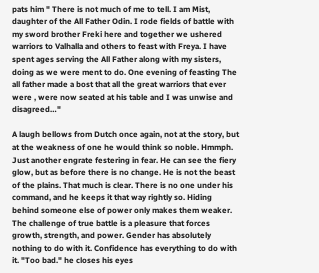pats him " There is not much of me to tell. I am Mist, daughter of the All Father Odin. I rode fields of battle with my sword brother Freki here and together we ushered warriors to Valhalla and others to feast with Freya. I have spent ages serving the All Father along with my sisters, doing as we were ment to do. One evening of feasting The all father made a bost that all the great warriors that ever were , were now seated at his table and I was unwise and disagreed…"

A laugh bellows from Dutch once again, not at the story, but at the weakness of one he would think so noble. Hmmph. Just another engrate festering in fear. He can see the fiery glow, but as before there is no change. He is not the beast of the plains. That much is clear. There is no one under his command, and he keeps it that way rightly so. Hiding behind someone else of power only makes them weaker. The challenge of true battle is a pleasure that forces growth, strength, and power. Gender has absolutely nothing to do with it. Confidence has everything to do with it. "Too bad." he closes his eyes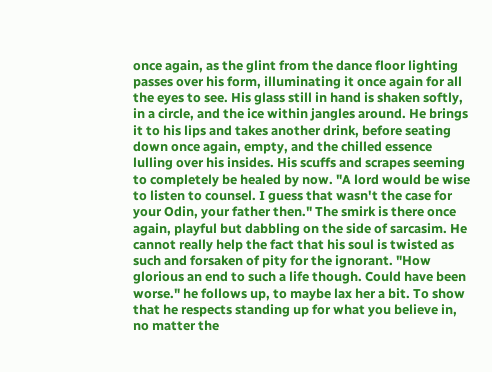once again, as the glint from the dance floor lighting passes over his form, illuminating it once again for all the eyes to see. His glass still in hand is shaken softly, in a circle, and the ice within jangles around. He brings it to his lips and takes another drink, before seating down once again, empty, and the chilled essence lulling over his insides. His scuffs and scrapes seeming to completely be healed by now. "A lord would be wise to listen to counsel. I guess that wasn't the case for your Odin, your father then." The smirk is there once again, playful but dabbling on the side of sarcasim. He cannot really help the fact that his soul is twisted as such and forsaken of pity for the ignorant. "How glorious an end to such a life though. Could have been worse." he follows up, to maybe lax her a bit. To show that he respects standing up for what you believe in, no matter the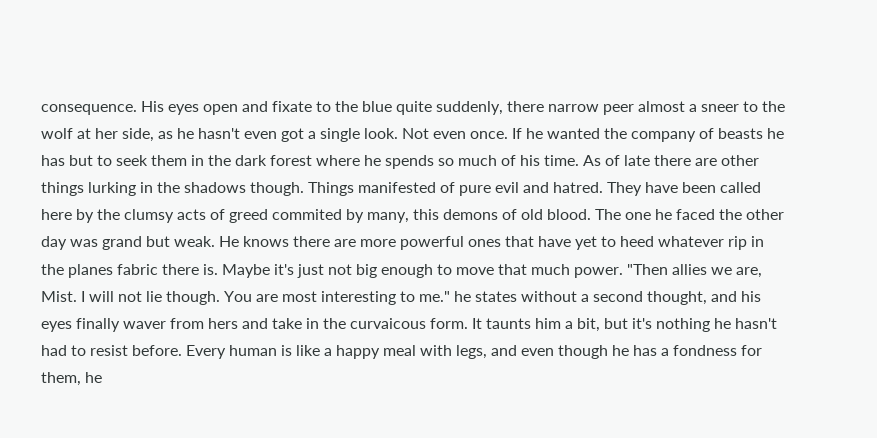consequence. His eyes open and fixate to the blue quite suddenly, there narrow peer almost a sneer to the wolf at her side, as he hasn't even got a single look. Not even once. If he wanted the company of beasts he has but to seek them in the dark forest where he spends so much of his time. As of late there are other things lurking in the shadows though. Things manifested of pure evil and hatred. They have been called here by the clumsy acts of greed commited by many, this demons of old blood. The one he faced the other day was grand but weak. He knows there are more powerful ones that have yet to heed whatever rip in the planes fabric there is. Maybe it's just not big enough to move that much power. "Then allies we are, Mist. I will not lie though. You are most interesting to me." he states without a second thought, and his eyes finally waver from hers and take in the curvaicous form. It taunts him a bit, but it's nothing he hasn't had to resist before. Every human is like a happy meal with legs, and even though he has a fondness for them, he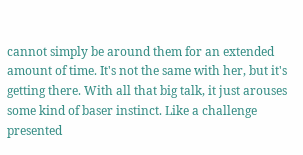cannot simply be around them for an extended amount of time. It's not the same with her, but it's getting there. With all that big talk, it just arouses some kind of baser instinct. Like a challenge presented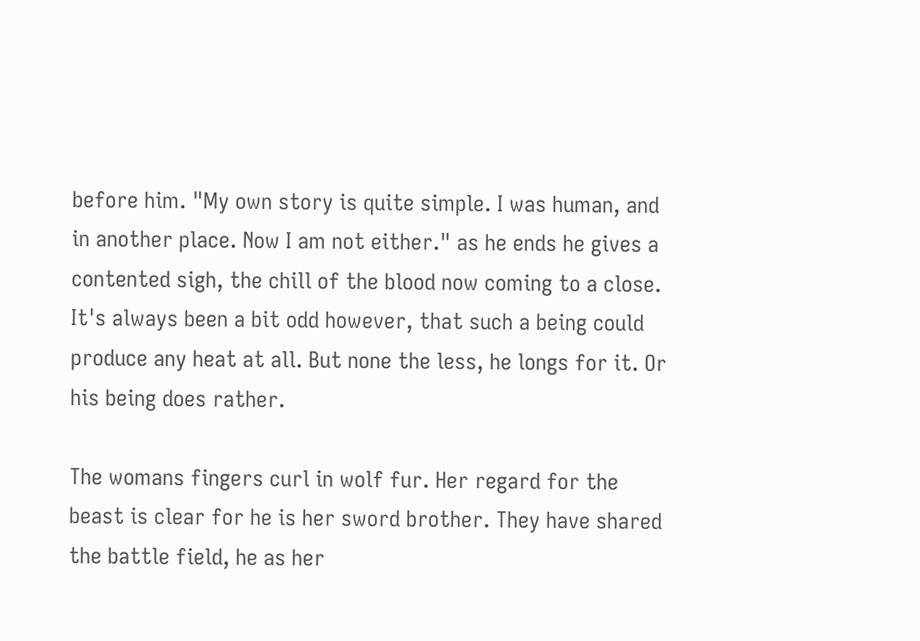before him. "My own story is quite simple. I was human, and in another place. Now I am not either." as he ends he gives a contented sigh, the chill of the blood now coming to a close. It's always been a bit odd however, that such a being could produce any heat at all. But none the less, he longs for it. Or his being does rather.

The womans fingers curl in wolf fur. Her regard for the beast is clear for he is her sword brother. They have shared the battle field, he as her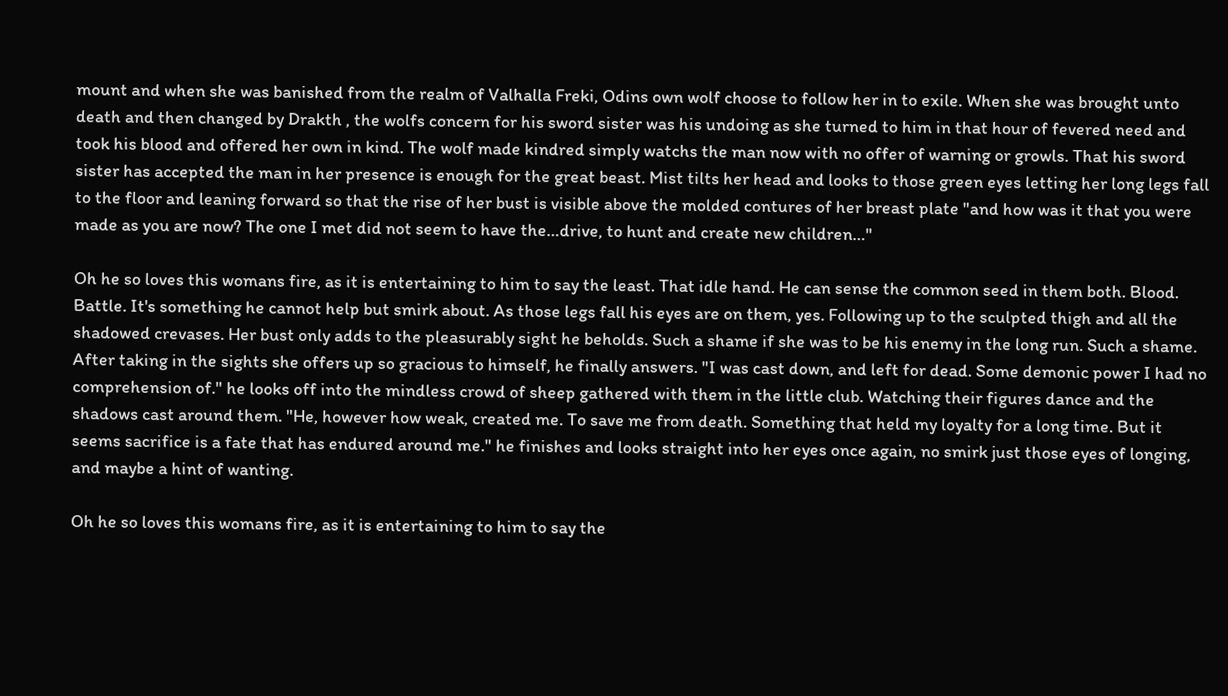mount and when she was banished from the realm of Valhalla Freki, Odins own wolf choose to follow her in to exile. When she was brought unto death and then changed by Drakth , the wolfs concern for his sword sister was his undoing as she turned to him in that hour of fevered need and took his blood and offered her own in kind. The wolf made kindred simply watchs the man now with no offer of warning or growls. That his sword sister has accepted the man in her presence is enough for the great beast. Mist tilts her head and looks to those green eyes letting her long legs fall to the floor and leaning forward so that the rise of her bust is visible above the molded contures of her breast plate "and how was it that you were made as you are now? The one I met did not seem to have the…drive, to hunt and create new children…"

Oh he so loves this womans fire, as it is entertaining to him to say the least. That idle hand. He can sense the common seed in them both. Blood. Battle. It's something he cannot help but smirk about. As those legs fall his eyes are on them, yes. Following up to the sculpted thigh and all the shadowed crevases. Her bust only adds to the pleasurably sight he beholds. Such a shame if she was to be his enemy in the long run. Such a shame. After taking in the sights she offers up so gracious to himself, he finally answers. "I was cast down, and left for dead. Some demonic power I had no comprehension of." he looks off into the mindless crowd of sheep gathered with them in the little club. Watching their figures dance and the shadows cast around them. "He, however how weak, created me. To save me from death. Something that held my loyalty for a long time. But it seems sacrifice is a fate that has endured around me." he finishes and looks straight into her eyes once again, no smirk just those eyes of longing, and maybe a hint of wanting.

Oh he so loves this womans fire, as it is entertaining to him to say the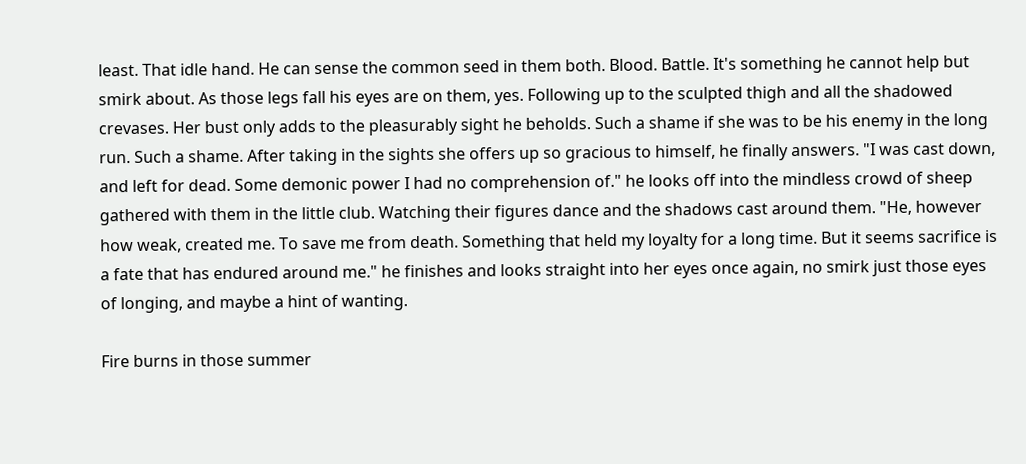least. That idle hand. He can sense the common seed in them both. Blood. Battle. It's something he cannot help but smirk about. As those legs fall his eyes are on them, yes. Following up to the sculpted thigh and all the shadowed crevases. Her bust only adds to the pleasurably sight he beholds. Such a shame if she was to be his enemy in the long run. Such a shame. After taking in the sights she offers up so gracious to himself, he finally answers. "I was cast down, and left for dead. Some demonic power I had no comprehension of." he looks off into the mindless crowd of sheep gathered with them in the little club. Watching their figures dance and the shadows cast around them. "He, however how weak, created me. To save me from death. Something that held my loyalty for a long time. But it seems sacrifice is a fate that has endured around me." he finishes and looks straight into her eyes once again, no smirk just those eyes of longing, and maybe a hint of wanting.

Fire burns in those summer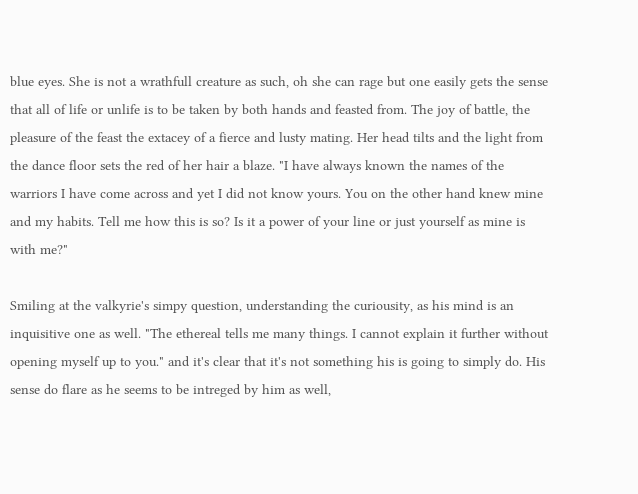blue eyes. She is not a wrathfull creature as such, oh she can rage but one easily gets the sense that all of life or unlife is to be taken by both hands and feasted from. The joy of battle, the pleasure of the feast the extacey of a fierce and lusty mating. Her head tilts and the light from the dance floor sets the red of her hair a blaze. "I have always known the names of the warriors I have come across and yet I did not know yours. You on the other hand knew mine and my habits. Tell me how this is so? Is it a power of your line or just yourself as mine is with me?"

Smiling at the valkyrie's simpy question, understanding the curiousity, as his mind is an inquisitive one as well. "The ethereal tells me many things. I cannot explain it further without opening myself up to you." and it's clear that it's not something his is going to simply do. His sense do flare as he seems to be intreged by him as well,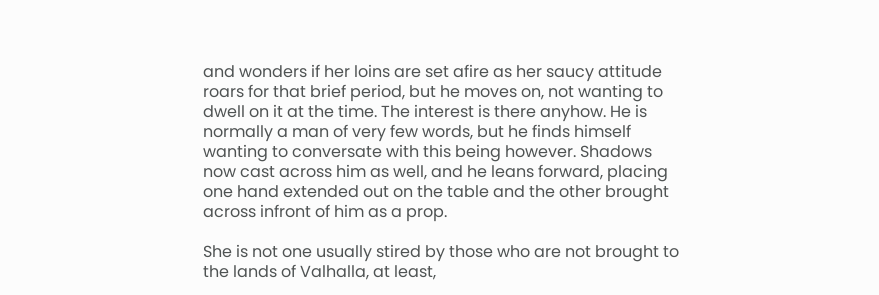and wonders if her loins are set afire as her saucy attitude roars for that brief period, but he moves on, not wanting to dwell on it at the time. The interest is there anyhow. He is normally a man of very few words, but he finds himself wanting to conversate with this being however. Shadows now cast across him as well, and he leans forward, placing one hand extended out on the table and the other brought across infront of him as a prop.

She is not one usually stired by those who are not brought to the lands of Valhalla, at least,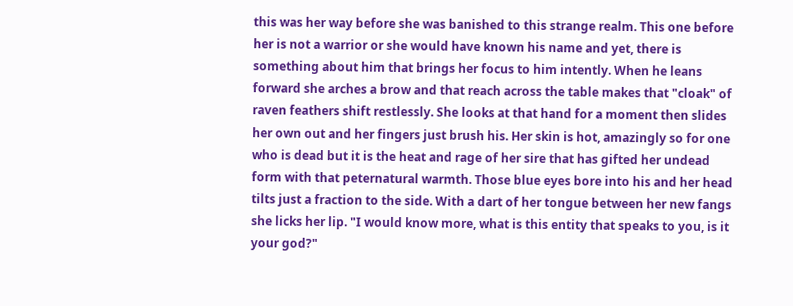this was her way before she was banished to this strange realm. This one before her is not a warrior or she would have known his name and yet, there is something about him that brings her focus to him intently. When he leans forward she arches a brow and that reach across the table makes that "cloak" of raven feathers shift restlessly. She looks at that hand for a moment then slides her own out and her fingers just brush his. Her skin is hot, amazingly so for one who is dead but it is the heat and rage of her sire that has gifted her undead form with that peternatural warmth. Those blue eyes bore into his and her head tilts just a fraction to the side. With a dart of her tongue between her new fangs she licks her lip. "I would know more, what is this entity that speaks to you, is it your god?"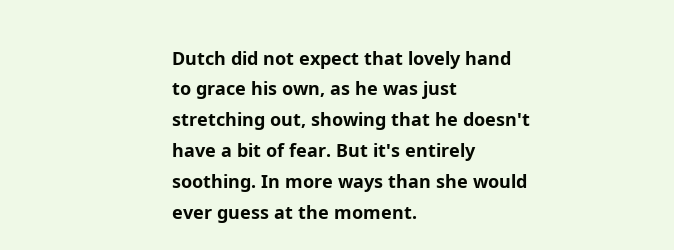Dutch did not expect that lovely hand to grace his own, as he was just stretching out, showing that he doesn't have a bit of fear. But it's entirely soothing. In more ways than she would ever guess at the moment.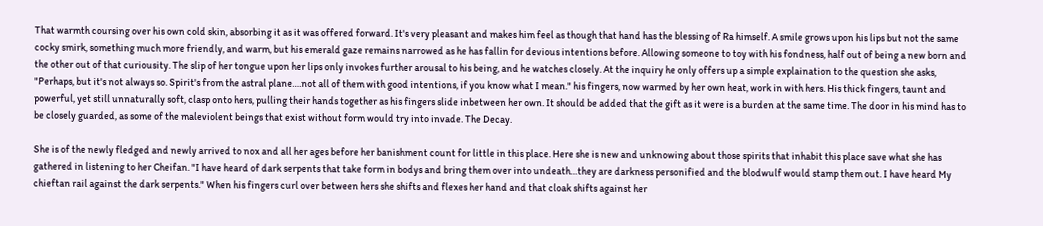That warmth coursing over his own cold skin, absorbing it as it was offered forward. It's very pleasant and makes him feel as though that hand has the blessing of Ra himself. A smile grows upon his lips but not the same cocky smirk, something much more friendly, and warm, but his emerald gaze remains narrowed as he has fallin for devious intentions before. Allowing someone to toy with his fondness, half out of being a new born and the other out of that curiousity. The slip of her tongue upon her lips only invokes further arousal to his being, and he watches closely. At the inquiry he only offers up a simple explaination to the question she asks, "Perhaps, but it's not always so. Spirit's from the astral plane….not all of them with good intentions, if you know what I mean." his fingers, now warmed by her own heat, work in with hers. His thick fingers, taunt and powerful, yet still unnaturally soft, clasp onto hers, pulling their hands together as his fingers slide inbetween her own. It should be added that the gift as it were is a burden at the same time. The door in his mind has to be closely guarded, as some of the maleviolent beings that exist without form would try into invade. The Decay.

She is of the newly fledged and newly arrived to nox and all her ages before her banishment count for little in this place. Here she is new and unknowing about those spirits that inhabit this place save what she has gathered in listening to her Cheifan. "I have heard of dark serpents that take form in bodys and bring them over into undeath…they are darkness personified and the blodwulf would stamp them out. I have heard My chieftan rail against the dark serpents." When his fingers curl over between hers she shifts and flexes her hand and that cloak shifts against her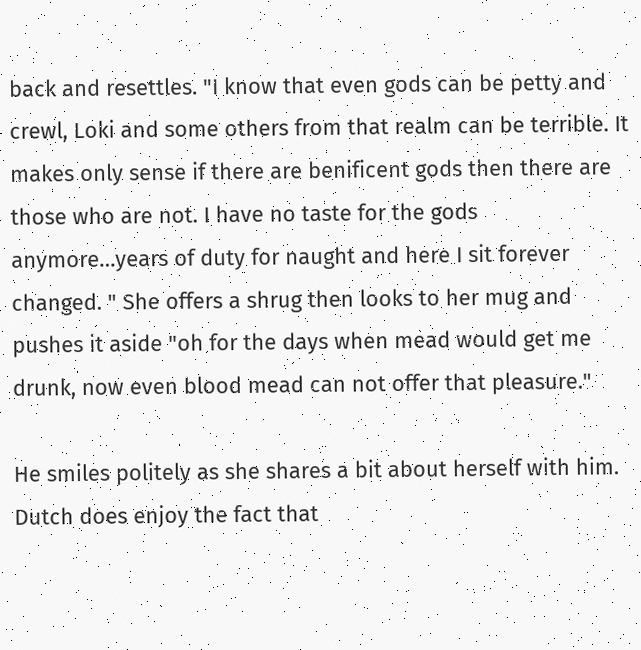back and resettles. "I know that even gods can be petty and crewl, Loki and some others from that realm can be terrible. It makes only sense if there are benificent gods then there are those who are not. I have no taste for the gods anymore…years of duty for naught and here I sit forever changed. " She offers a shrug then looks to her mug and pushes it aside "oh for the days when mead would get me drunk, now even blood mead can not offer that pleasure."

He smiles politely as she shares a bit about herself with him. Dutch does enjoy the fact that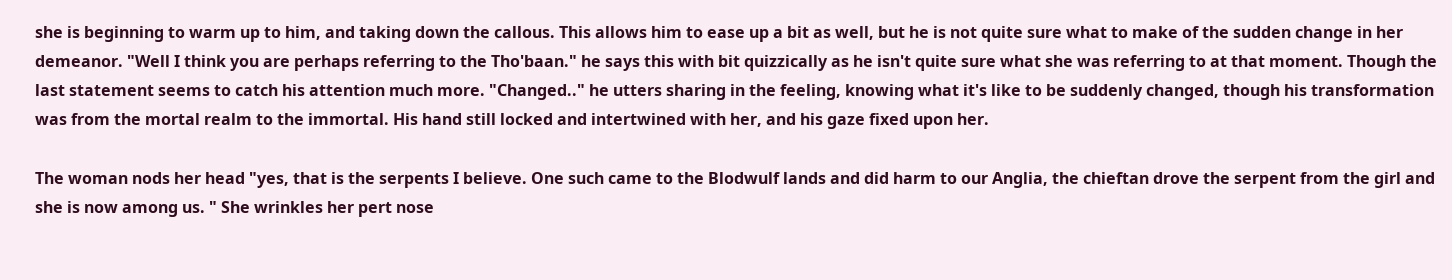she is beginning to warm up to him, and taking down the callous. This allows him to ease up a bit as well, but he is not quite sure what to make of the sudden change in her demeanor. "Well I think you are perhaps referring to the Tho'baan." he says this with bit quizzically as he isn't quite sure what she was referring to at that moment. Though the last statement seems to catch his attention much more. "Changed.." he utters sharing in the feeling, knowing what it's like to be suddenly changed, though his transformation was from the mortal realm to the immortal. His hand still locked and intertwined with her, and his gaze fixed upon her.

The woman nods her head "yes, that is the serpents I believe. One such came to the Blodwulf lands and did harm to our Anglia, the chieftan drove the serpent from the girl and she is now among us. " She wrinkles her pert nose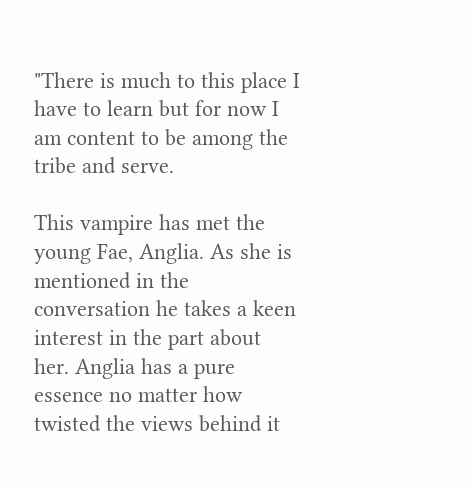"There is much to this place I have to learn but for now I am content to be among the tribe and serve.

This vampire has met the young Fae, Anglia. As she is mentioned in the conversation he takes a keen interest in the part about her. Anglia has a pure essence no matter how twisted the views behind it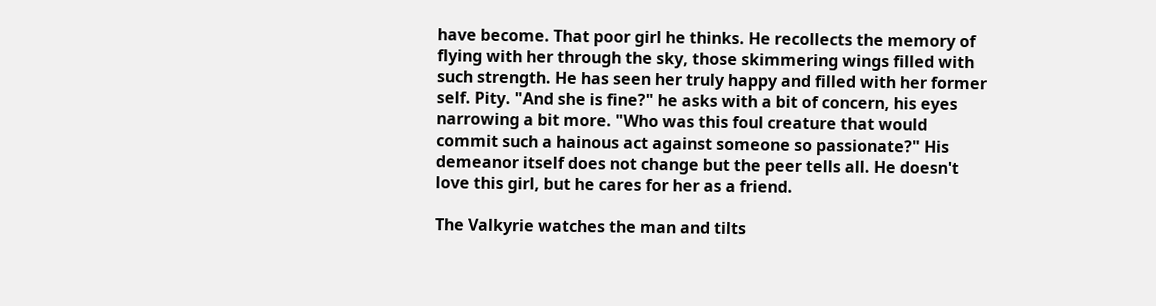have become. That poor girl he thinks. He recollects the memory of flying with her through the sky, those skimmering wings filled with such strength. He has seen her truly happy and filled with her former self. Pity. "And she is fine?" he asks with a bit of concern, his eyes narrowing a bit more. "Who was this foul creature that would commit such a hainous act against someone so passionate?" His demeanor itself does not change but the peer tells all. He doesn't love this girl, but he cares for her as a friend.

The Valkyrie watches the man and tilts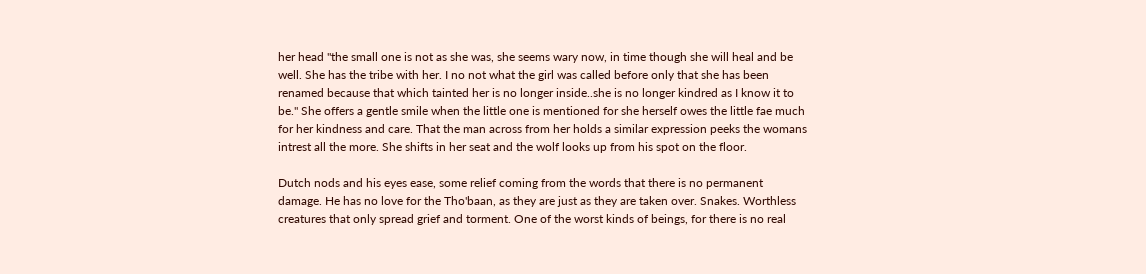her head "the small one is not as she was, she seems wary now, in time though she will heal and be well. She has the tribe with her. I no not what the girl was called before only that she has been renamed because that which tainted her is no longer inside..she is no longer kindred as I know it to be." She offers a gentle smile when the little one is mentioned for she herself owes the little fae much for her kindness and care. That the man across from her holds a similar expression peeks the womans intrest all the more. She shifts in her seat and the wolf looks up from his spot on the floor.

Dutch nods and his eyes ease, some relief coming from the words that there is no permanent damage. He has no love for the Tho'baan, as they are just as they are taken over. Snakes. Worthless creatures that only spread grief and torment. One of the worst kinds of beings, for there is no real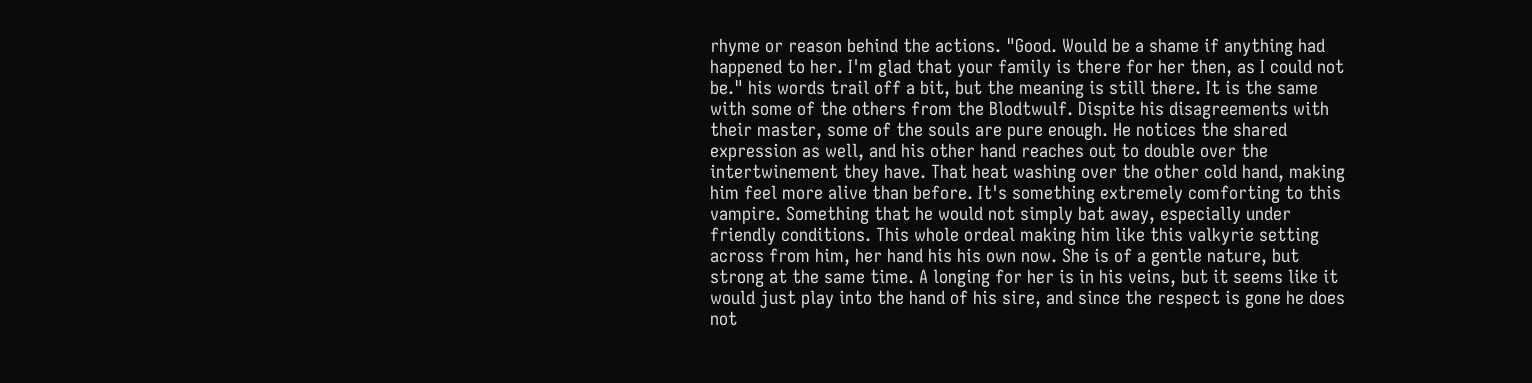rhyme or reason behind the actions. "Good. Would be a shame if anything had happened to her. I'm glad that your family is there for her then, as I could not be." his words trail off a bit, but the meaning is still there. It is the same with some of the others from the Blodtwulf. Dispite his disagreements with their master, some of the souls are pure enough. He notices the shared expression as well, and his other hand reaches out to double over the intertwinement they have. That heat washing over the other cold hand, making him feel more alive than before. It's something extremely comforting to this vampire. Something that he would not simply bat away, especially under friendly conditions. This whole ordeal making him like this valkyrie setting across from him, her hand his his own now. She is of a gentle nature, but strong at the same time. A longing for her is in his veins, but it seems like it would just play into the hand of his sire, and since the respect is gone he does not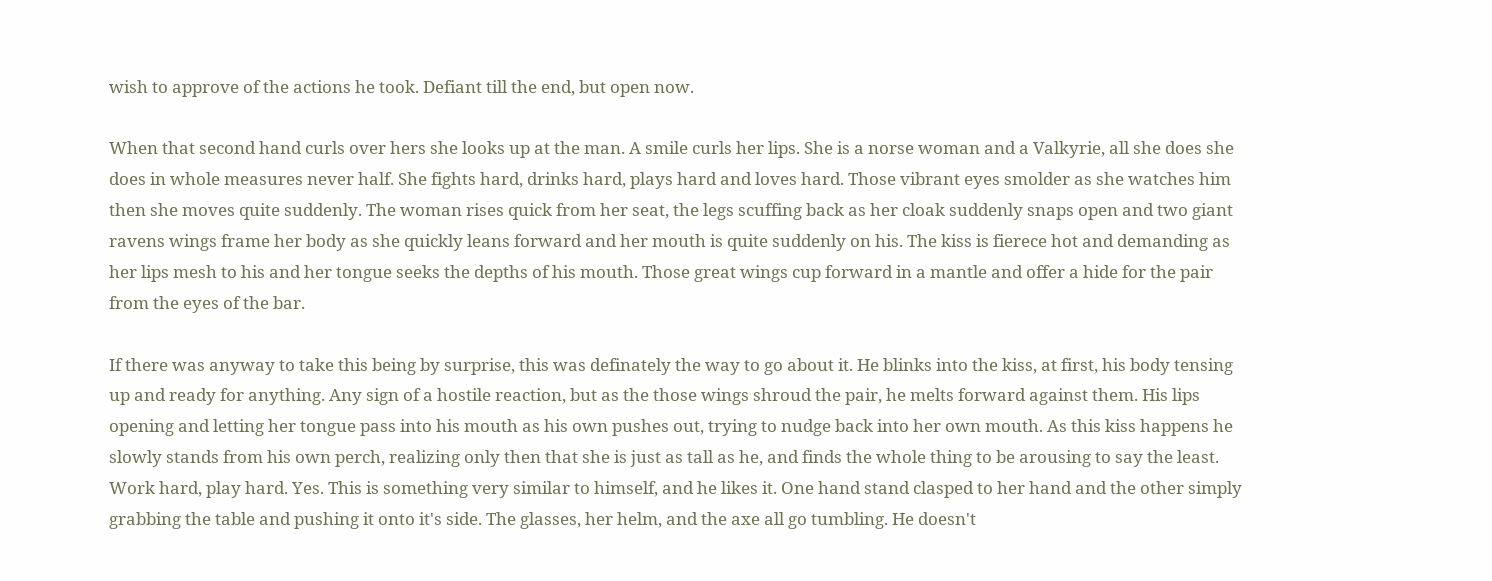wish to approve of the actions he took. Defiant till the end, but open now.

When that second hand curls over hers she looks up at the man. A smile curls her lips. She is a norse woman and a Valkyrie, all she does she does in whole measures never half. She fights hard, drinks hard, plays hard and loves hard. Those vibrant eyes smolder as she watches him then she moves quite suddenly. The woman rises quick from her seat, the legs scuffing back as her cloak suddenly snaps open and two giant ravens wings frame her body as she quickly leans forward and her mouth is quite suddenly on his. The kiss is fierece hot and demanding as her lips mesh to his and her tongue seeks the depths of his mouth. Those great wings cup forward in a mantle and offer a hide for the pair from the eyes of the bar.

If there was anyway to take this being by surprise, this was definately the way to go about it. He blinks into the kiss, at first, his body tensing up and ready for anything. Any sign of a hostile reaction, but as the those wings shroud the pair, he melts forward against them. His lips opening and letting her tongue pass into his mouth as his own pushes out, trying to nudge back into her own mouth. As this kiss happens he slowly stands from his own perch, realizing only then that she is just as tall as he, and finds the whole thing to be arousing to say the least. Work hard, play hard. Yes. This is something very similar to himself, and he likes it. One hand stand clasped to her hand and the other simply grabbing the table and pushing it onto it's side. The glasses, her helm, and the axe all go tumbling. He doesn't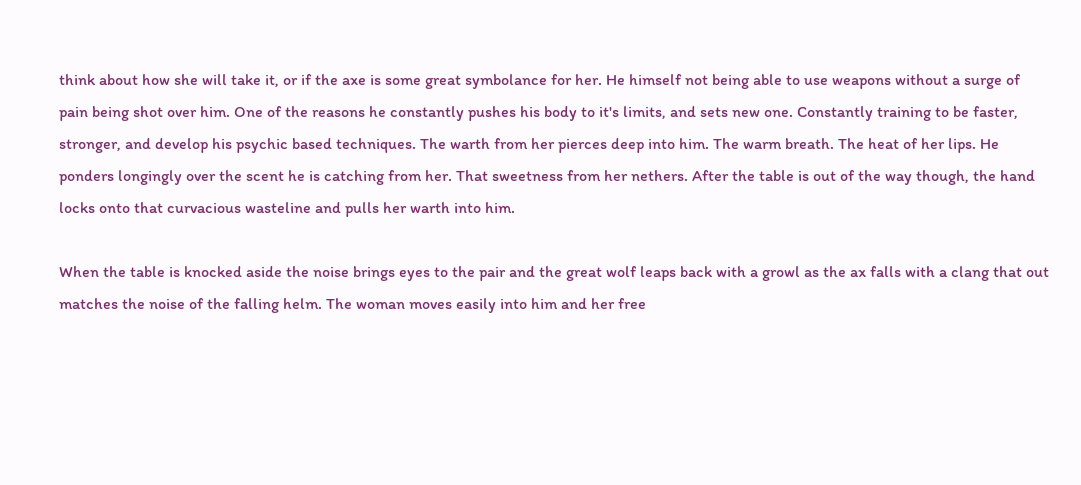think about how she will take it, or if the axe is some great symbolance for her. He himself not being able to use weapons without a surge of pain being shot over him. One of the reasons he constantly pushes his body to it's limits, and sets new one. Constantly training to be faster, stronger, and develop his psychic based techniques. The warth from her pierces deep into him. The warm breath. The heat of her lips. He ponders longingly over the scent he is catching from her. That sweetness from her nethers. After the table is out of the way though, the hand locks onto that curvacious wasteline and pulls her warth into him.

When the table is knocked aside the noise brings eyes to the pair and the great wolf leaps back with a growl as the ax falls with a clang that out matches the noise of the falling helm. The woman moves easily into him and her free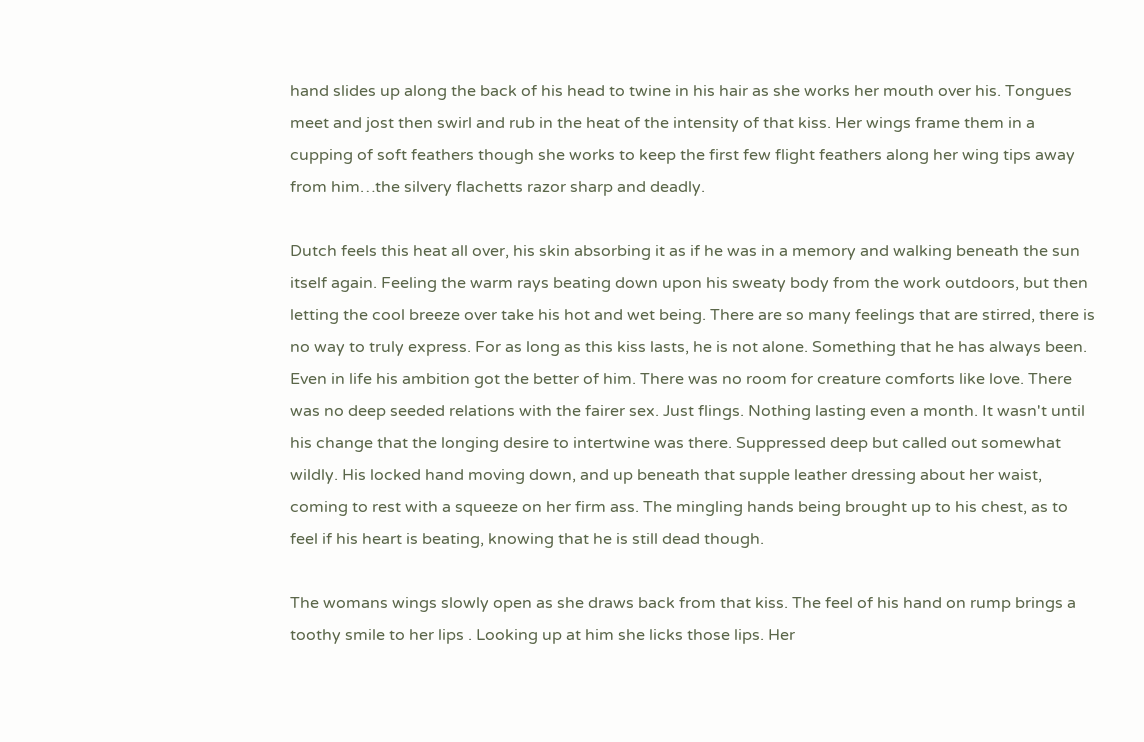hand slides up along the back of his head to twine in his hair as she works her mouth over his. Tongues meet and jost then swirl and rub in the heat of the intensity of that kiss. Her wings frame them in a cupping of soft feathers though she works to keep the first few flight feathers along her wing tips away from him…the silvery flachetts razor sharp and deadly.

Dutch feels this heat all over, his skin absorbing it as if he was in a memory and walking beneath the sun itself again. Feeling the warm rays beating down upon his sweaty body from the work outdoors, but then letting the cool breeze over take his hot and wet being. There are so many feelings that are stirred, there is no way to truly express. For as long as this kiss lasts, he is not alone. Something that he has always been. Even in life his ambition got the better of him. There was no room for creature comforts like love. There was no deep seeded relations with the fairer sex. Just flings. Nothing lasting even a month. It wasn't until his change that the longing desire to intertwine was there. Suppressed deep but called out somewhat wildly. His locked hand moving down, and up beneath that supple leather dressing about her waist, coming to rest with a squeeze on her firm ass. The mingling hands being brought up to his chest, as to feel if his heart is beating, knowing that he is still dead though.

The womans wings slowly open as she draws back from that kiss. The feel of his hand on rump brings a toothy smile to her lips . Looking up at him she licks those lips. Her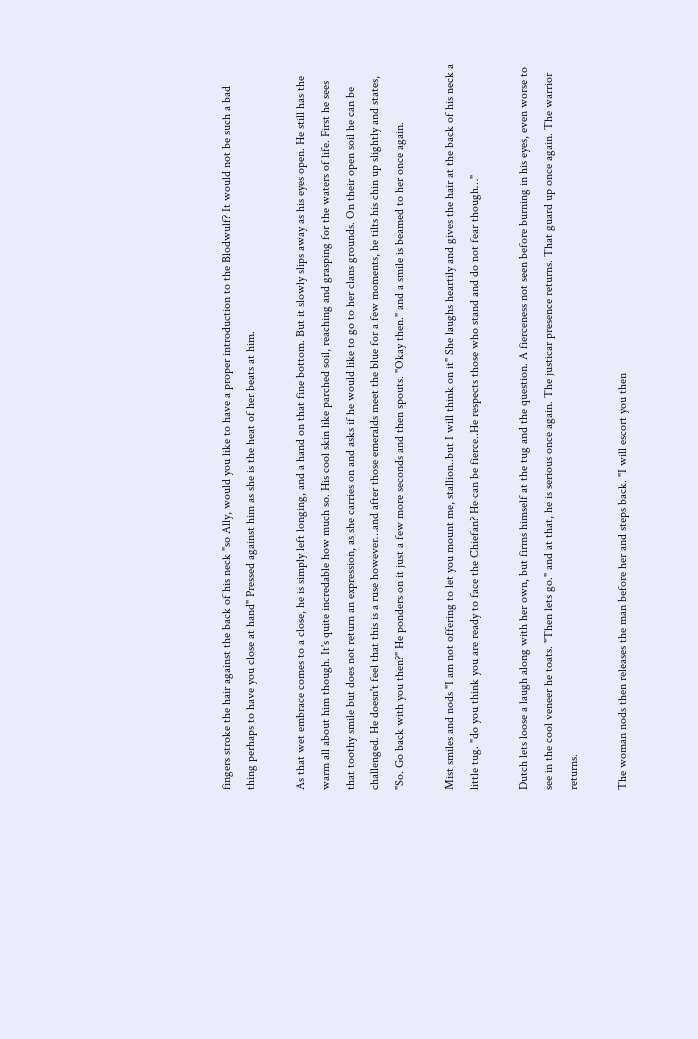fingers stroke the hair against the back of his neck "so Ally, would you like to have a proper introduction to the Blodwulf? It would not be such a bad thing perhaps to have you close at hand" Pressed against him as she is the heat of her beats at him.

As that wet embrace comes to a close, he is simply left longing, and a hand on that fine bottom. But it slowly slips away as his eyes open. He still has the warm all about him though. It's quite incredable how much so. His cool skin like parched soil, reaching and grasping for the waters of life. First he sees that toothy smile but does not return an expression, as she carries on and asks if he would like to go to her clans grounds. On their open soil he can be challenged. He doesn't feel that this is a ruse however…and after those emeralds meet the blue for a few moments, he tilts his chin up slightly and states, "So. Go back with you then?" He ponders on it just a few more seconds and then spouts. "Okay then." and a smile is beamed to her once again.

Mist smiles and nods "I am not offering to let you mount me, stallion..but I will think on it" She laughs heartily and gives the hair at the back of his neck a little tug. "do you think you are ready to face the Chiefan? He can be fierce..He respects those who stand and do not fear though…"

Dutch lets loose a laugh along with her own, but firms himself at the tug and the question. A fierceness not seen before burning in his eyes, even worse to see in the cool veneer he toats. "Then lets go." and at that, he is serious once again. The justicar presence returns. That guard up once again. The warrior returns.

The woman nods then releases the man before her and steps back. "I will escort you then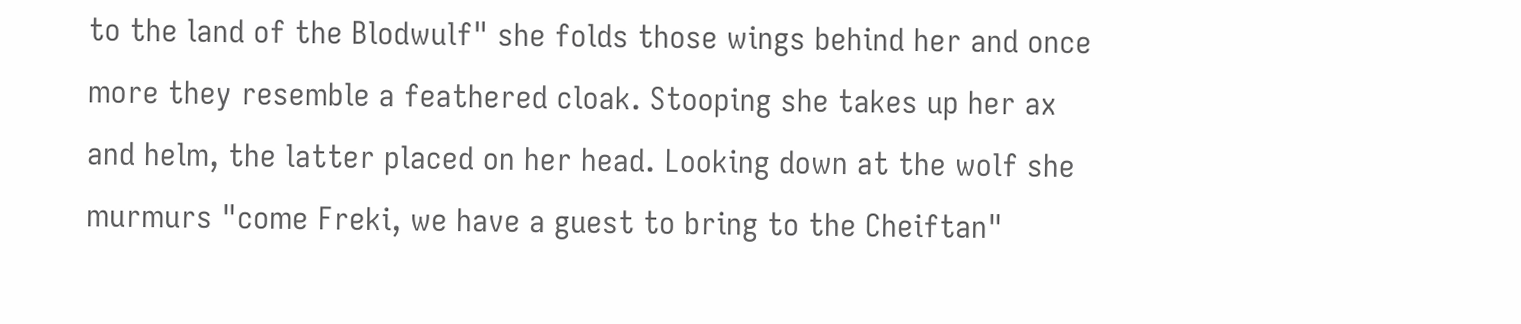to the land of the Blodwulf" she folds those wings behind her and once more they resemble a feathered cloak. Stooping she takes up her ax and helm, the latter placed on her head. Looking down at the wolf she murmurs "come Freki, we have a guest to bring to the Cheiftan"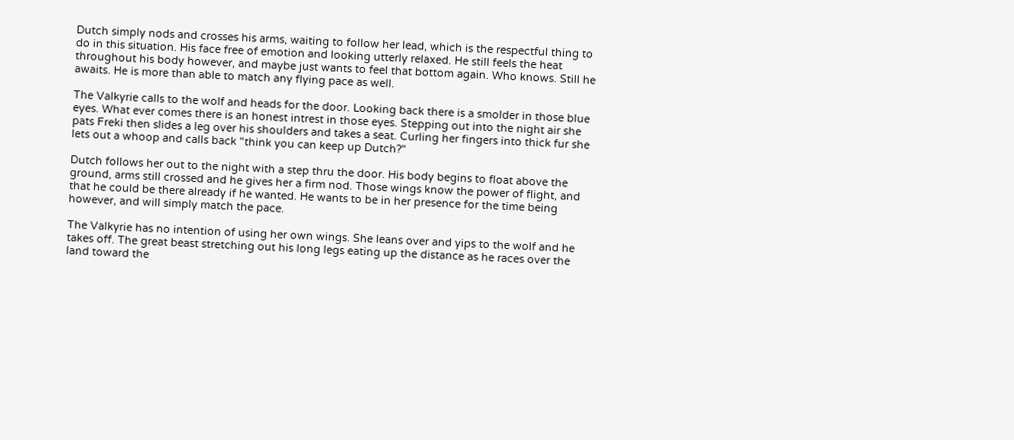Dutch simply nods and crosses his arms, waiting to follow her lead, which is the respectful thing to do in this situation. His face free of emotion and looking utterly relaxed. He still feels the heat throughout his body however, and maybe just wants to feel that bottom again. Who knows. Still he awaits. He is more than able to match any flying pace as well.

The Valkyrie calls to the wolf and heads for the door. Looking back there is a smolder in those blue eyes. What ever comes there is an honest intrest in those eyes. Stepping out into the night air she pats Freki then slides a leg over his shoulders and takes a seat. Curling her fingers into thick fur she lets out a whoop and calls back "think you can keep up Dutch?"

Dutch follows her out to the night with a step thru the door. His body begins to float above the ground, arms still crossed and he gives her a firm nod. Those wings know the power of flight, and that he could be there already if he wanted. He wants to be in her presence for the time being however, and will simply match the pace.

The Valkyrie has no intention of using her own wings. She leans over and yips to the wolf and he takes off. The great beast stretching out his long legs eating up the distance as he races over the land toward the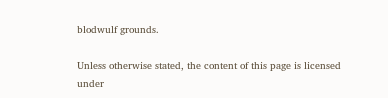blodwulf grounds.

Unless otherwise stated, the content of this page is licensed under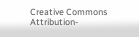Creative Commons Attribution-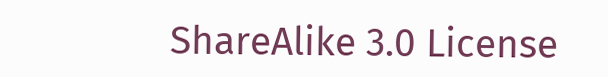ShareAlike 3.0 License